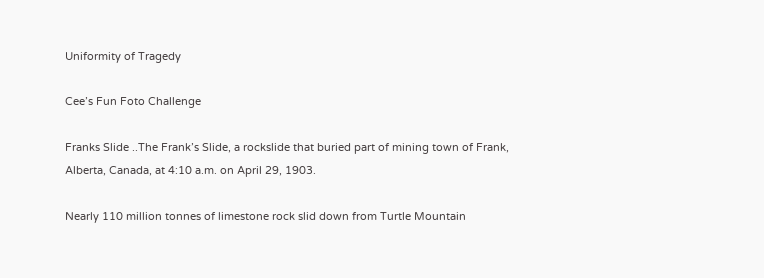Uniformity of Tragedy

Cee’s Fun Foto Challenge

Franks Slide ..The Frank’s Slide, a rockslide that buried part of mining town of Frank, Alberta, Canada, at 4:10 a.m. on April 29, 1903.

Nearly 110 million tonnes of limestone rock slid down from Turtle Mountain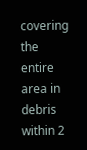covering the entire area in debris within 2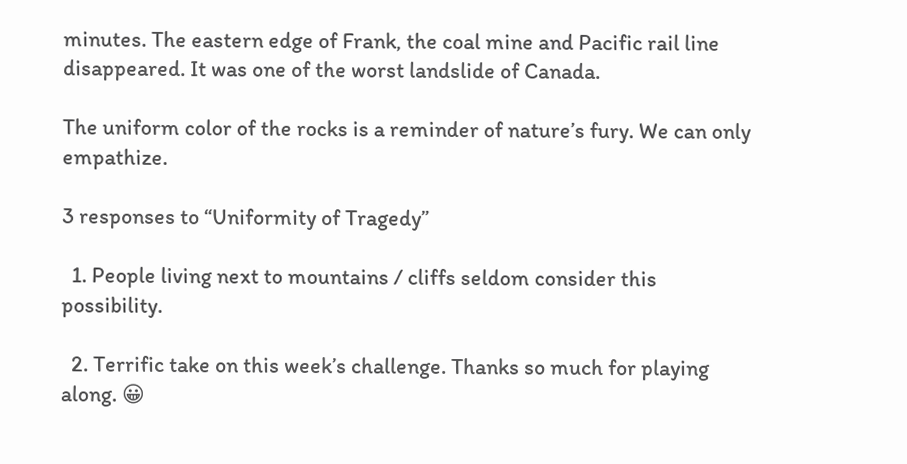minutes. The eastern edge of Frank, the coal mine and Pacific rail line disappeared. It was one of the worst landslide of Canada.

The uniform color of the rocks is a reminder of nature’s fury. We can only empathize.

3 responses to “Uniformity of Tragedy”

  1. People living next to mountains / cliffs seldom consider this possibility.

  2. Terrific take on this week’s challenge. Thanks so much for playing along. 😀